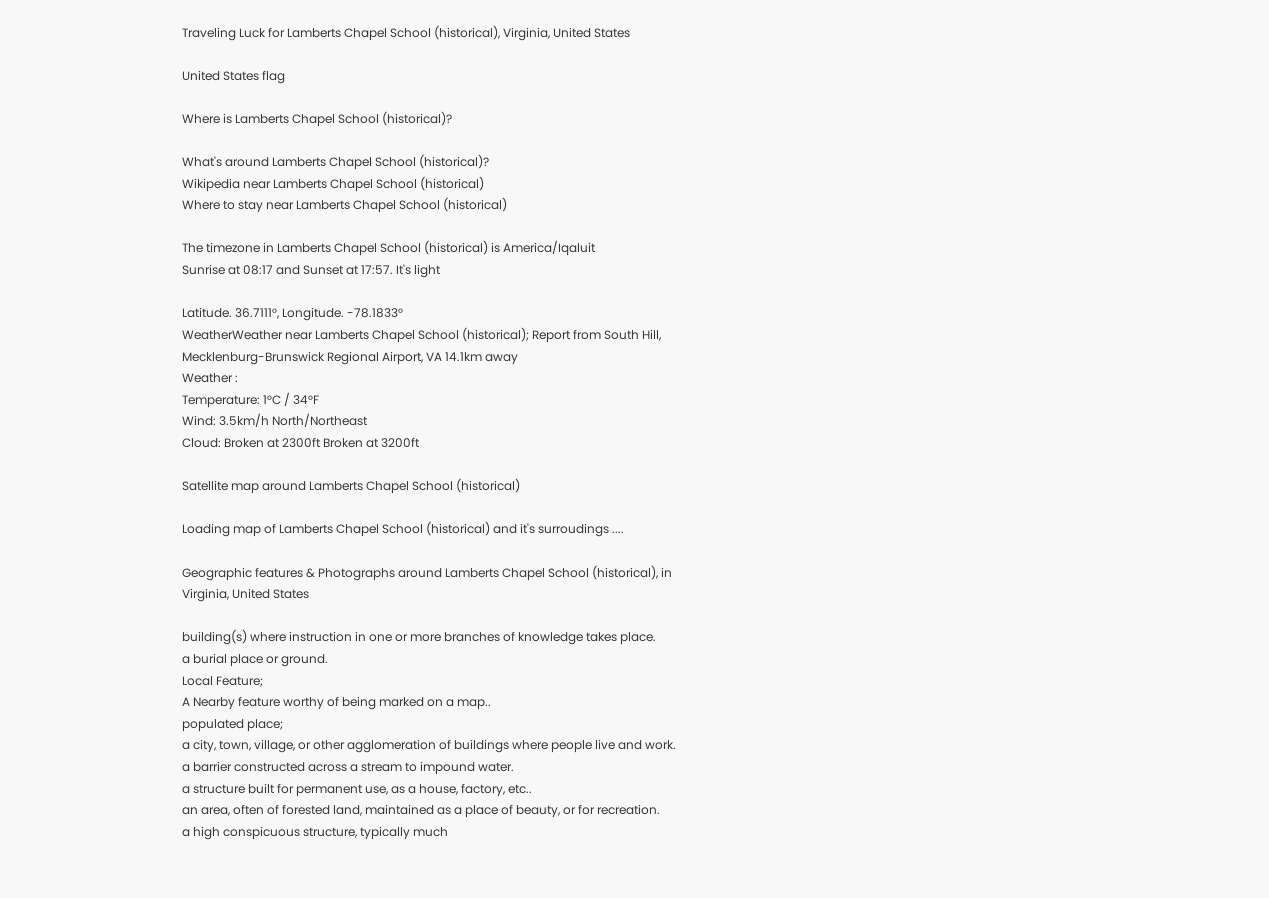Traveling Luck for Lamberts Chapel School (historical), Virginia, United States

United States flag

Where is Lamberts Chapel School (historical)?

What's around Lamberts Chapel School (historical)?
Wikipedia near Lamberts Chapel School (historical)
Where to stay near Lamberts Chapel School (historical)

The timezone in Lamberts Chapel School (historical) is America/Iqaluit
Sunrise at 08:17 and Sunset at 17:57. It's light

Latitude. 36.7111°, Longitude. -78.1833°
WeatherWeather near Lamberts Chapel School (historical); Report from South Hill, Mecklenburg-Brunswick Regional Airport, VA 14.1km away
Weather :
Temperature: 1°C / 34°F
Wind: 3.5km/h North/Northeast
Cloud: Broken at 2300ft Broken at 3200ft

Satellite map around Lamberts Chapel School (historical)

Loading map of Lamberts Chapel School (historical) and it's surroudings ....

Geographic features & Photographs around Lamberts Chapel School (historical), in Virginia, United States

building(s) where instruction in one or more branches of knowledge takes place.
a burial place or ground.
Local Feature;
A Nearby feature worthy of being marked on a map..
populated place;
a city, town, village, or other agglomeration of buildings where people live and work.
a barrier constructed across a stream to impound water.
a structure built for permanent use, as a house, factory, etc..
an area, often of forested land, maintained as a place of beauty, or for recreation.
a high conspicuous structure, typically much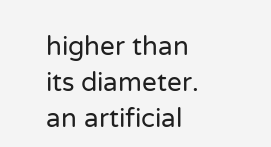higher than its diameter.
an artificial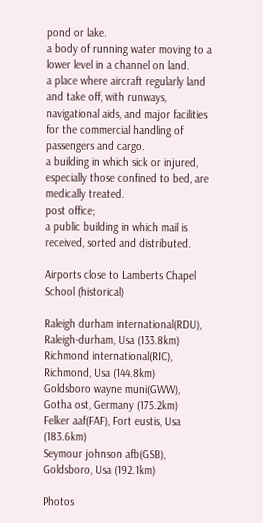pond or lake.
a body of running water moving to a lower level in a channel on land.
a place where aircraft regularly land and take off, with runways, navigational aids, and major facilities for the commercial handling of passengers and cargo.
a building in which sick or injured, especially those confined to bed, are medically treated.
post office;
a public building in which mail is received, sorted and distributed.

Airports close to Lamberts Chapel School (historical)

Raleigh durham international(RDU), Raleigh-durham, Usa (133.8km)
Richmond international(RIC), Richmond, Usa (144.8km)
Goldsboro wayne muni(GWW), Gotha ost, Germany (175.2km)
Felker aaf(FAF), Fort eustis, Usa (183.6km)
Seymour johnson afb(GSB), Goldsboro, Usa (192.1km)

Photos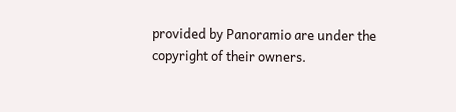provided by Panoramio are under the copyright of their owners.